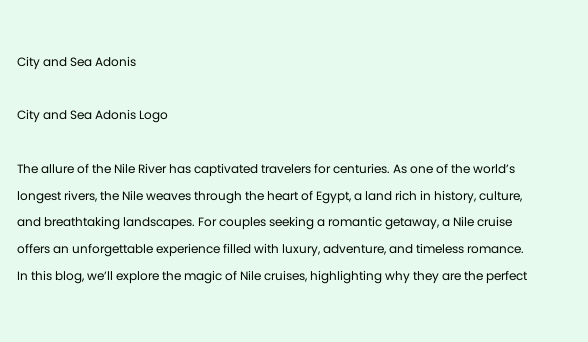City and Sea Adonis

City and Sea Adonis Logo

The allure of the Nile River has captivated travelers for centuries. As one of the world’s longest rivers, the Nile weaves through the heart of Egypt, a land rich in history, culture, and breathtaking landscapes. For couples seeking a romantic getaway, a Nile cruise offers an unforgettable experience filled with luxury, adventure, and timeless romance. In this blog, we’ll explore the magic of Nile cruises, highlighting why they are the perfect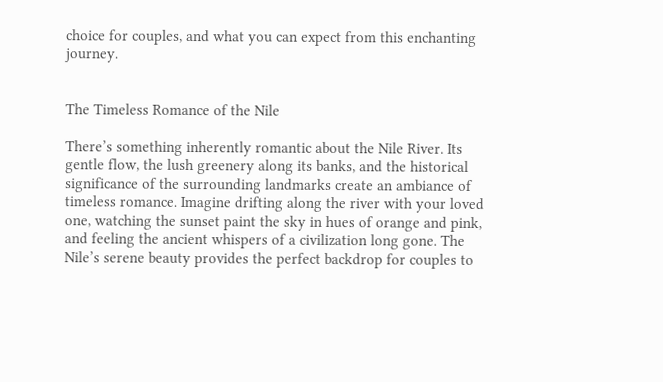choice for couples, and what you can expect from this enchanting journey.


The Timeless Romance of the Nile

There’s something inherently romantic about the Nile River. Its gentle flow, the lush greenery along its banks, and the historical significance of the surrounding landmarks create an ambiance of timeless romance. Imagine drifting along the river with your loved one, watching the sunset paint the sky in hues of orange and pink, and feeling the ancient whispers of a civilization long gone. The Nile’s serene beauty provides the perfect backdrop for couples to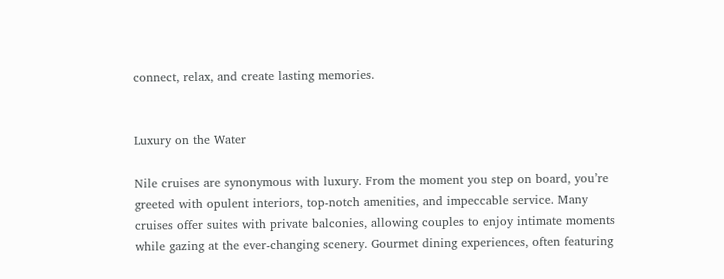connect, relax, and create lasting memories.


Luxury on the Water

Nile cruises are synonymous with luxury. From the moment you step on board, you’re greeted with opulent interiors, top-notch amenities, and impeccable service. Many cruises offer suites with private balconies, allowing couples to enjoy intimate moments while gazing at the ever-changing scenery. Gourmet dining experiences, often featuring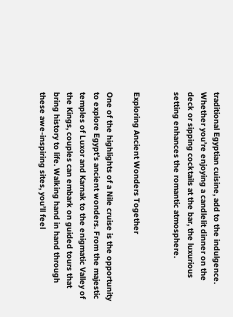traditional Egyptian cuisine, add to the indulgence. Whether you’re enjoying a candlelit dinner on the deck or sipping cocktails at the bar, the luxurious setting enhances the romantic atmosphere.


Exploring Ancient Wonders Together

One of the highlights of a Nile cruise is the opportunity to explore Egypt’s ancient wonders. From the majestic temples of Luxor and Karnak to the enigmatic Valley of the Kings, couples can embark on guided tours that bring history to life. Walking hand in hand through these awe-inspiring sites, you’ll feel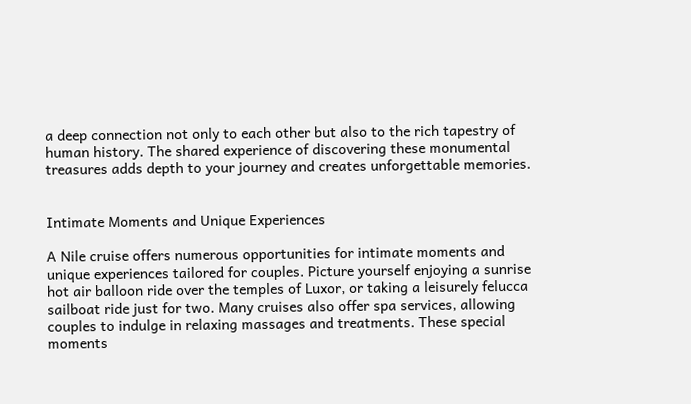a deep connection not only to each other but also to the rich tapestry of human history. The shared experience of discovering these monumental treasures adds depth to your journey and creates unforgettable memories.


Intimate Moments and Unique Experiences

A Nile cruise offers numerous opportunities for intimate moments and unique experiences tailored for couples. Picture yourself enjoying a sunrise hot air balloon ride over the temples of Luxor, or taking a leisurely felucca sailboat ride just for two. Many cruises also offer spa services, allowing couples to indulge in relaxing massages and treatments. These special moments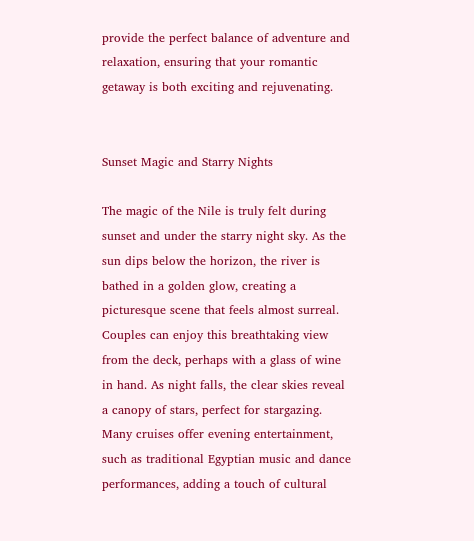provide the perfect balance of adventure and relaxation, ensuring that your romantic getaway is both exciting and rejuvenating.


Sunset Magic and Starry Nights

The magic of the Nile is truly felt during sunset and under the starry night sky. As the sun dips below the horizon, the river is bathed in a golden glow, creating a picturesque scene that feels almost surreal. Couples can enjoy this breathtaking view from the deck, perhaps with a glass of wine in hand. As night falls, the clear skies reveal a canopy of stars, perfect for stargazing. Many cruises offer evening entertainment, such as traditional Egyptian music and dance performances, adding a touch of cultural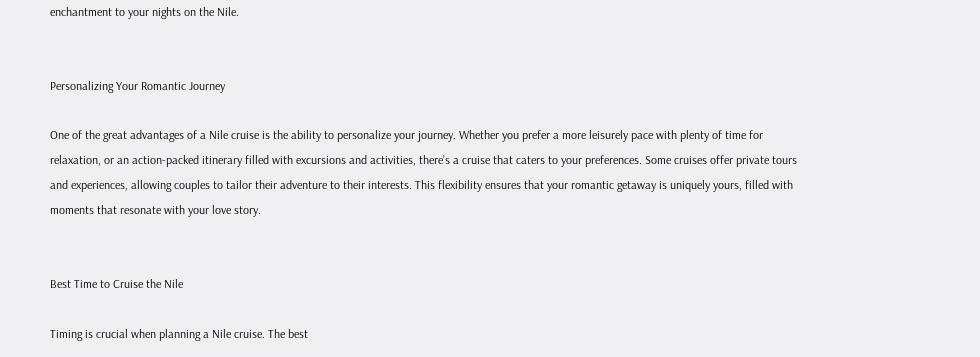enchantment to your nights on the Nile.


Personalizing Your Romantic Journey

One of the great advantages of a Nile cruise is the ability to personalize your journey. Whether you prefer a more leisurely pace with plenty of time for relaxation, or an action-packed itinerary filled with excursions and activities, there’s a cruise that caters to your preferences. Some cruises offer private tours and experiences, allowing couples to tailor their adventure to their interests. This flexibility ensures that your romantic getaway is uniquely yours, filled with moments that resonate with your love story.


Best Time to Cruise the Nile

Timing is crucial when planning a Nile cruise. The best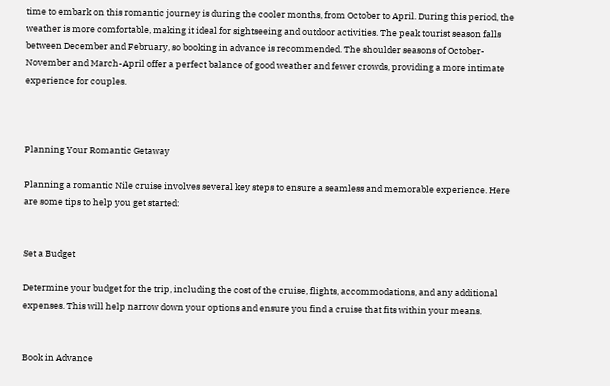time to embark on this romantic journey is during the cooler months, from October to April. During this period, the weather is more comfortable, making it ideal for sightseeing and outdoor activities. The peak tourist season falls between December and February, so booking in advance is recommended. The shoulder seasons of October-November and March-April offer a perfect balance of good weather and fewer crowds, providing a more intimate experience for couples.



Planning Your Romantic Getaway

Planning a romantic Nile cruise involves several key steps to ensure a seamless and memorable experience. Here are some tips to help you get started:


Set a Budget

Determine your budget for the trip, including the cost of the cruise, flights, accommodations, and any additional expenses. This will help narrow down your options and ensure you find a cruise that fits within your means.


Book in Advance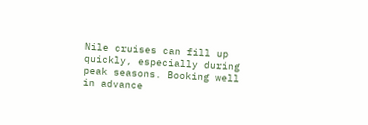Nile cruises can fill up quickly, especially during peak seasons. Booking well in advance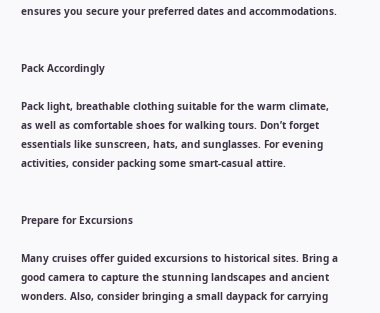ensures you secure your preferred dates and accommodations.


Pack Accordingly

Pack light, breathable clothing suitable for the warm climate, as well as comfortable shoes for walking tours. Don’t forget essentials like sunscreen, hats, and sunglasses. For evening activities, consider packing some smart-casual attire.


Prepare for Excursions

Many cruises offer guided excursions to historical sites. Bring a good camera to capture the stunning landscapes and ancient wonders. Also, consider bringing a small daypack for carrying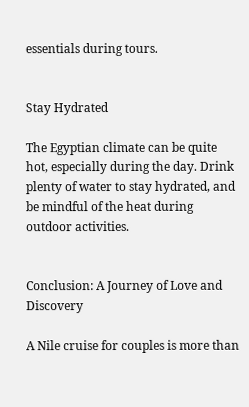essentials during tours.


Stay Hydrated

The Egyptian climate can be quite hot, especially during the day. Drink plenty of water to stay hydrated, and be mindful of the heat during outdoor activities.


Conclusion: A Journey of Love and Discovery

A Nile cruise for couples is more than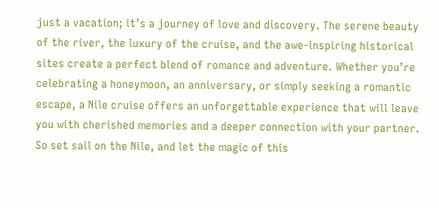just a vacation; it’s a journey of love and discovery. The serene beauty of the river, the luxury of the cruise, and the awe-inspiring historical sites create a perfect blend of romance and adventure. Whether you’re celebrating a honeymoon, an anniversary, or simply seeking a romantic escape, a Nile cruise offers an unforgettable experience that will leave you with cherished memories and a deeper connection with your partner. So set sail on the Nile, and let the magic of this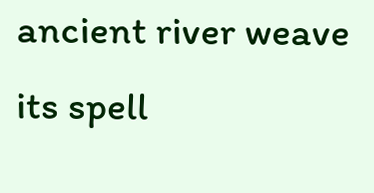ancient river weave its spell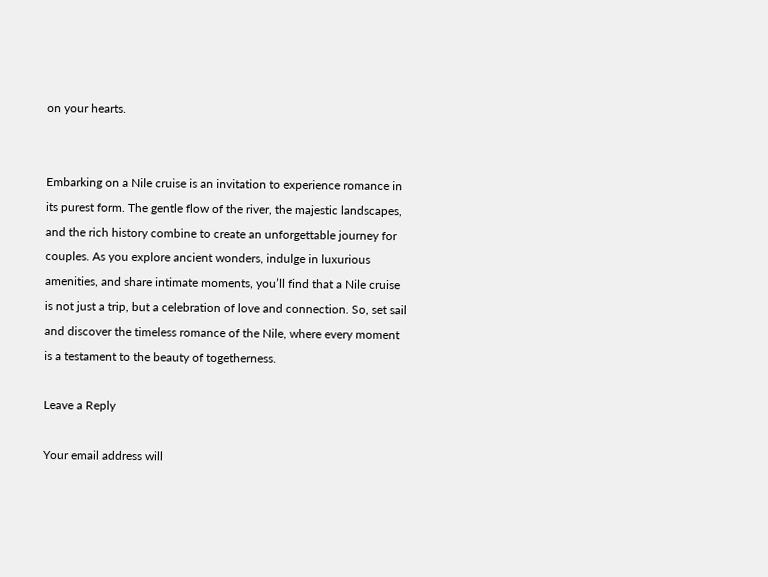on your hearts.


Embarking on a Nile cruise is an invitation to experience romance in its purest form. The gentle flow of the river, the majestic landscapes, and the rich history combine to create an unforgettable journey for couples. As you explore ancient wonders, indulge in luxurious amenities, and share intimate moments, you’ll find that a Nile cruise is not just a trip, but a celebration of love and connection. So, set sail and discover the timeless romance of the Nile, where every moment is a testament to the beauty of togetherness.

Leave a Reply

Your email address will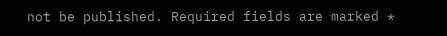not be published. Required fields are marked *